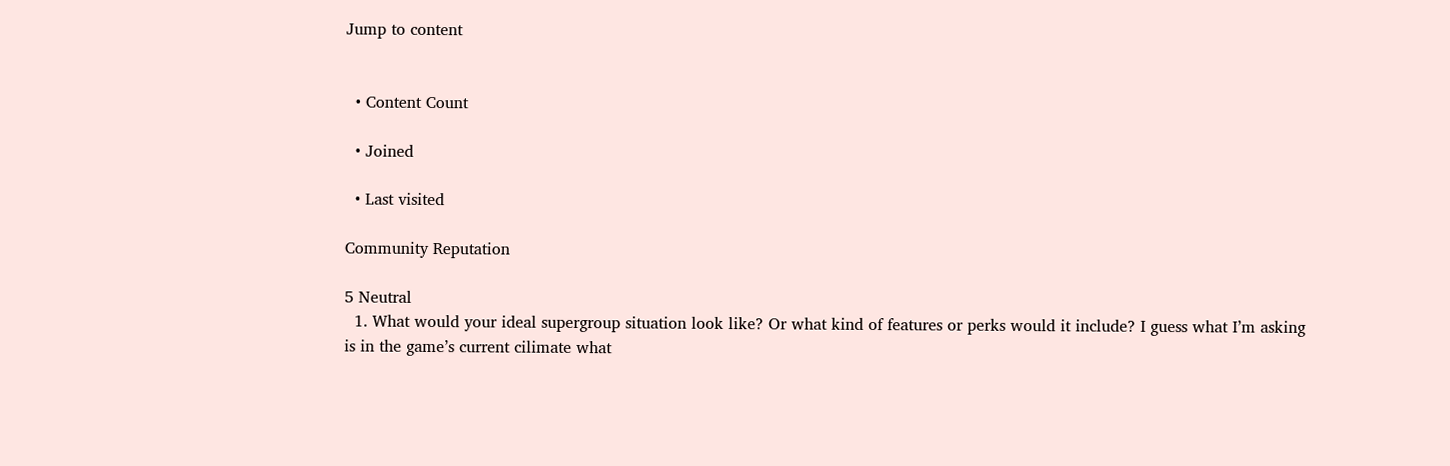Jump to content


  • Content Count

  • Joined

  • Last visited

Community Reputation

5 Neutral
  1. What would your ideal supergroup situation look like? Or what kind of features or perks would it include? I guess what I’m asking is in the game’s current cilimate what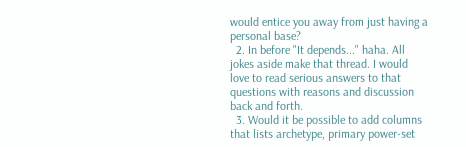would entice you away from just having a personal base?
  2. In before "It depends..." haha. All jokes aside make that thread. I would love to read serious answers to that questions with reasons and discussion back and forth.
  3. Would it be possible to add columns that lists archetype, primary power-set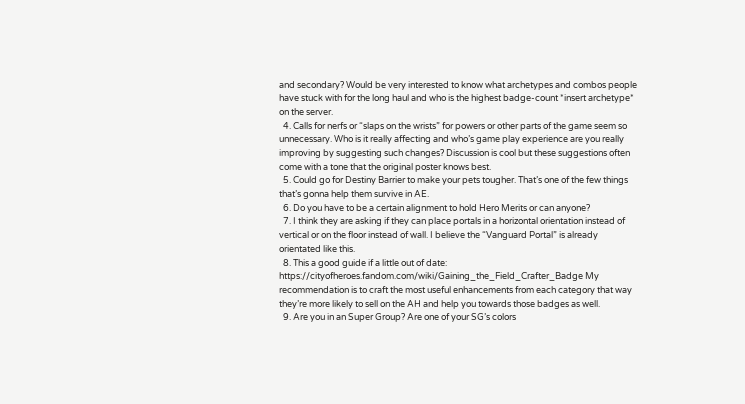and secondary? Would be very interested to know what archetypes and combos people have stuck with for the long haul and who is the highest badge-count *insert archetype* on the server.
  4. Calls for nerfs or “slaps on the wrists” for powers or other parts of the game seem so unnecessary. Who is it really affecting and who’s game play experience are you really improving by suggesting such changes? Discussion is cool but these suggestions often come with a tone that the original poster knows best.
  5. Could go for Destiny Barrier to make your pets tougher. That’s one of the few things that’s gonna help them survive in AE.
  6. Do you have to be a certain alignment to hold Hero Merits or can anyone?
  7. I think they are asking if they can place portals in a horizontal orientation instead of vertical or on the floor instead of wall. I believe the “Vanguard Portal” is already orientated like this.
  8. This a good guide if a little out of date: https://cityofheroes.fandom.com/wiki/Gaining_the_Field_Crafter_Badge My recommendation is to craft the most useful enhancements from each category that way they’re more likely to sell on the AH and help you towards those badges as well.
  9. Are you in an Super Group? Are one of your SG’s colors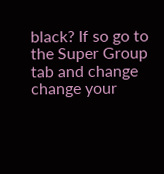black? If so go to the Super Group tab and change change your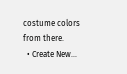costume colors from there.
  • Create New...